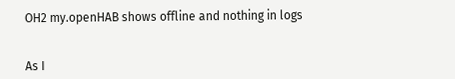OH2 my.openHAB shows offline and nothing in logs


As I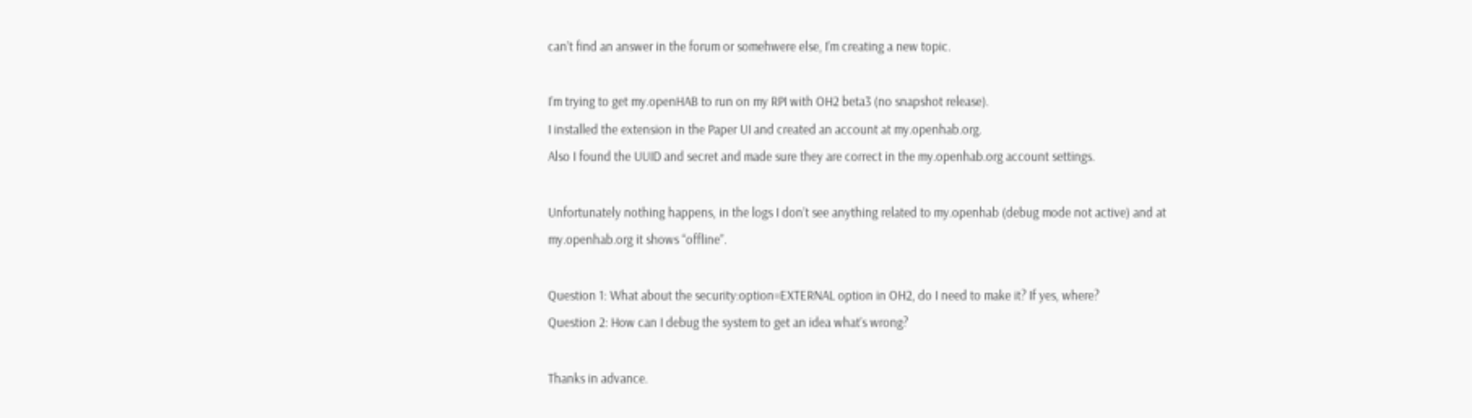can’t find an answer in the forum or somehwere else, I’m creating a new topic.

I’m trying to get my.openHAB to run on my RPI with OH2 beta3 (no snapshot release).
I installed the extension in the Paper UI and created an account at my.openhab.org.
Also I found the UUID and secret and made sure they are correct in the my.openhab.org account settings.

Unfortunately nothing happens, in the logs I don’t see anything related to my.openhab (debug mode not active) and at my.openhab.org it shows “offline”.

Question 1: What about the security:option=EXTERNAL option in OH2, do I need to make it? If yes, where?
Question 2: How can I debug the system to get an idea what’s wrong?

Thanks in advance.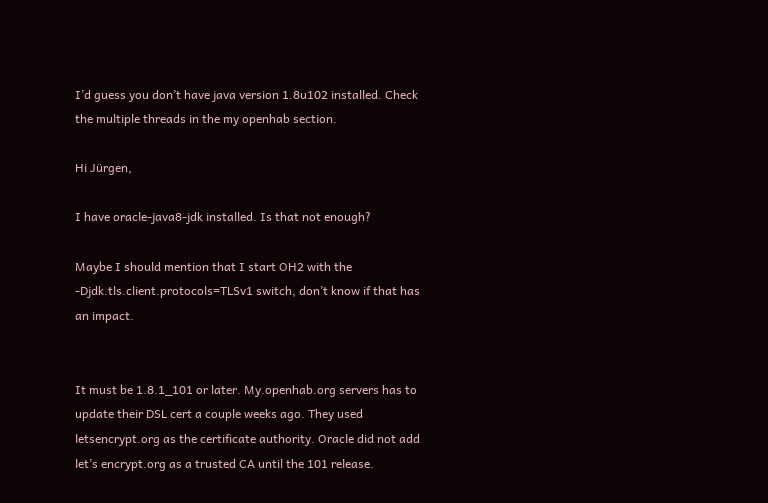I’d guess you don’t have java version 1.8u102 installed. Check the multiple threads in the my openhab section.

Hi Jürgen,

I have oracle-java8-jdk installed. Is that not enough?

Maybe I should mention that I start OH2 with the -Djdk.tls.client.protocols=TLSv1 switch, don’t know if that has an impact.


It must be 1.8.1_101 or later. My.openhab.org servers has to update their DSL cert a couple weeks ago. They used letsencrypt.org as the certificate authority. Oracle did not add let’s encrypt.org as a trusted CA until the 101 release.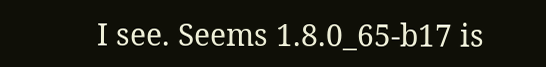I see. Seems 1.8.0_65-b17 is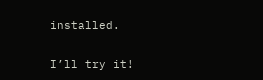installed.

I’ll try it!